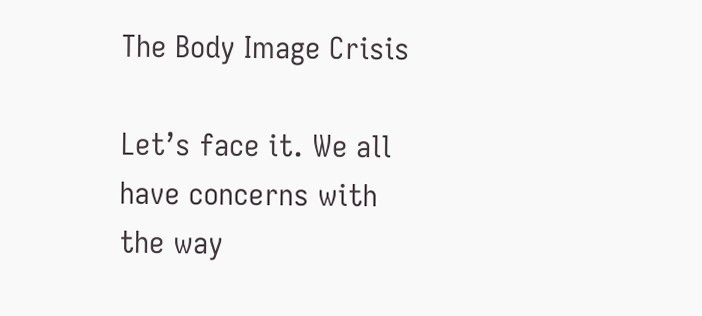The Body Image Crisis

Let’s face it. We all have concerns with the way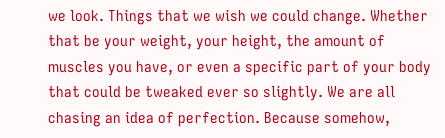we look. Things that we wish we could change. Whether that be your weight, your height, the amount of muscles you have, or even a specific part of your body that could be tweaked ever so slightly. We are all chasing an idea of perfection. Because somehow,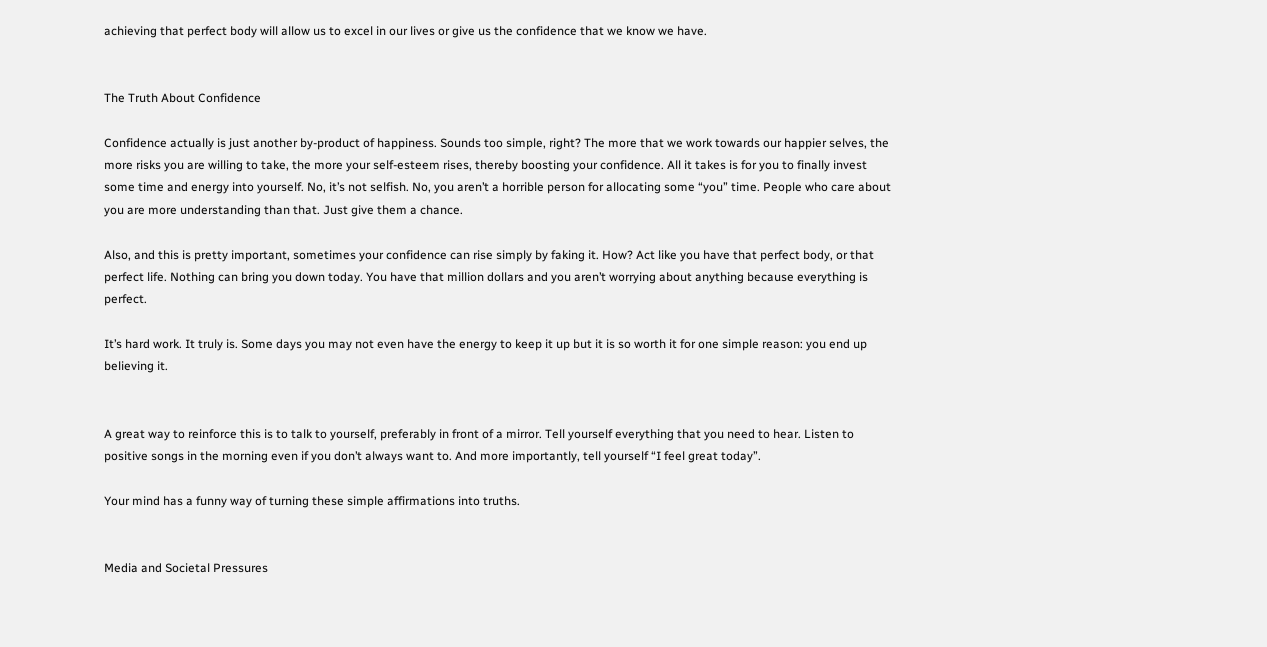achieving that perfect body will allow us to excel in our lives or give us the confidence that we know we have.


The Truth About Confidence

Confidence actually is just another by-product of happiness. Sounds too simple, right? The more that we work towards our happier selves, the more risks you are willing to take, the more your self-esteem rises, thereby boosting your confidence. All it takes is for you to finally invest some time and energy into yourself. No, it’s not selfish. No, you aren’t a horrible person for allocating some “you” time. People who care about you are more understanding than that. Just give them a chance.

Also, and this is pretty important, sometimes your confidence can rise simply by faking it. How? Act like you have that perfect body, or that perfect life. Nothing can bring you down today. You have that million dollars and you aren’t worrying about anything because everything is perfect.

It’s hard work. It truly is. Some days you may not even have the energy to keep it up but it is so worth it for one simple reason: you end up believing it.


A great way to reinforce this is to talk to yourself, preferably in front of a mirror. Tell yourself everything that you need to hear. Listen to positive songs in the morning even if you don’t always want to. And more importantly, tell yourself “I feel great today”.

Your mind has a funny way of turning these simple affirmations into truths.


Media and Societal Pressures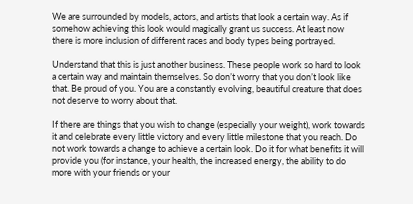We are surrounded by models, actors, and artists that look a certain way. As if somehow achieving this look would magically grant us success. At least now there is more inclusion of different races and body types being portrayed.

Understand that this is just another business. These people work so hard to look a certain way and maintain themselves. So don’t worry that you don’t look like that. Be proud of you. You are a constantly evolving, beautiful creature that does not deserve to worry about that.

If there are things that you wish to change (especially your weight), work towards it and celebrate every little victory and every little milestone that you reach. Do not work towards a change to achieve a certain look. Do it for what benefits it will provide you (for instance, your health, the increased energy, the ability to do more with your friends or your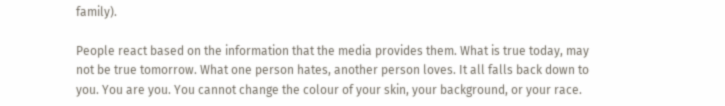family).

People react based on the information that the media provides them. What is true today, may not be true tomorrow. What one person hates, another person loves. It all falls back down to you. You are you. You cannot change the colour of your skin, your background, or your race.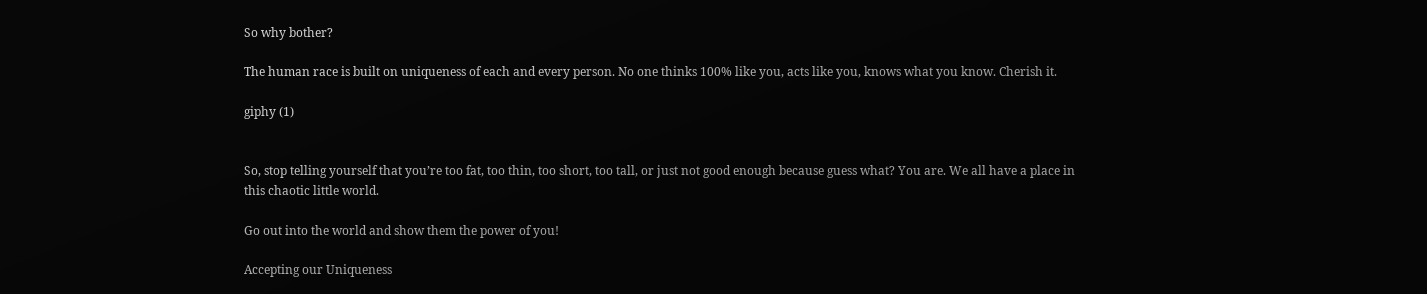So why bother?

The human race is built on uniqueness of each and every person. No one thinks 100% like you, acts like you, knows what you know. Cherish it.

giphy (1)


So, stop telling yourself that you’re too fat, too thin, too short, too tall, or just not good enough because guess what? You are. We all have a place in this chaotic little world.

Go out into the world and show them the power of you!

Accepting our Uniqueness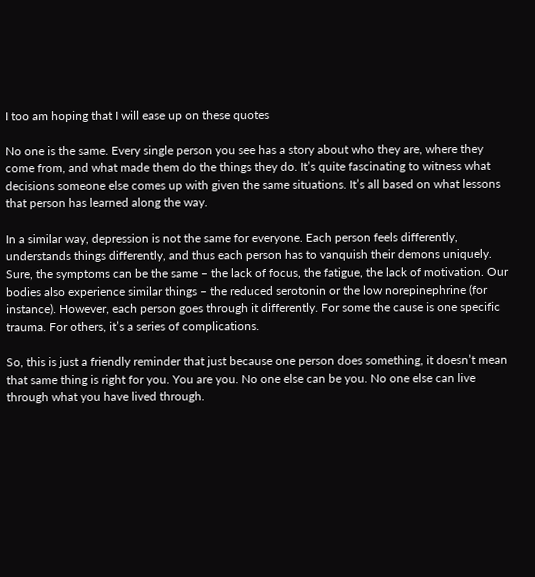I too am hoping that I will ease up on these quotes

No one is the same. Every single person you see has a story about who they are, where they come from, and what made them do the things they do. It’s quite fascinating to witness what decisions someone else comes up with given the same situations. It’s all based on what lessons that person has learned along the way.

In a similar way, depression is not the same for everyone. Each person feels differently, understands things differently, and thus each person has to vanquish their demons uniquely. Sure, the symptoms can be the same – the lack of focus, the fatigue, the lack of motivation. Our bodies also experience similar things – the reduced serotonin or the low norepinephrine (for instance). However, each person goes through it differently. For some the cause is one specific trauma. For others, it’s a series of complications.

So, this is just a friendly reminder that just because one person does something, it doesn’t mean that same thing is right for you. You are you. No one else can be you. No one else can live through what you have lived through.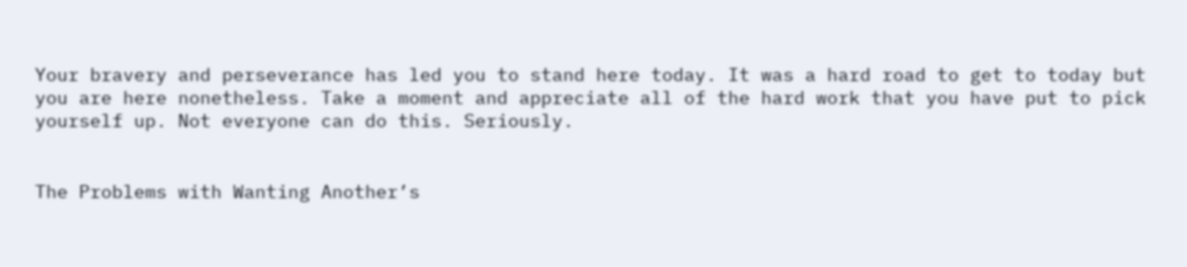Your bravery and perseverance has led you to stand here today. It was a hard road to get to today but you are here nonetheless. Take a moment and appreciate all of the hard work that you have put to pick yourself up. Not everyone can do this. Seriously.


The Problems with Wanting Another’s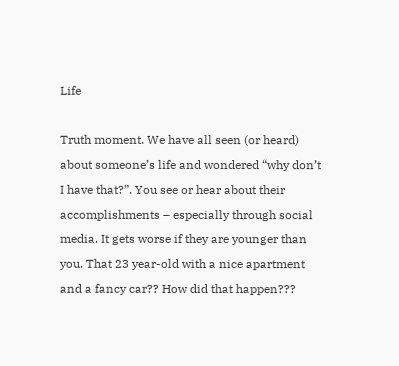Life

Truth moment. We have all seen (or heard) about someone’s life and wondered “why don’t I have that?”. You see or hear about their accomplishments – especially through social media. It gets worse if they are younger than you. That 23 year-old with a nice apartment and a fancy car?? How did that happen???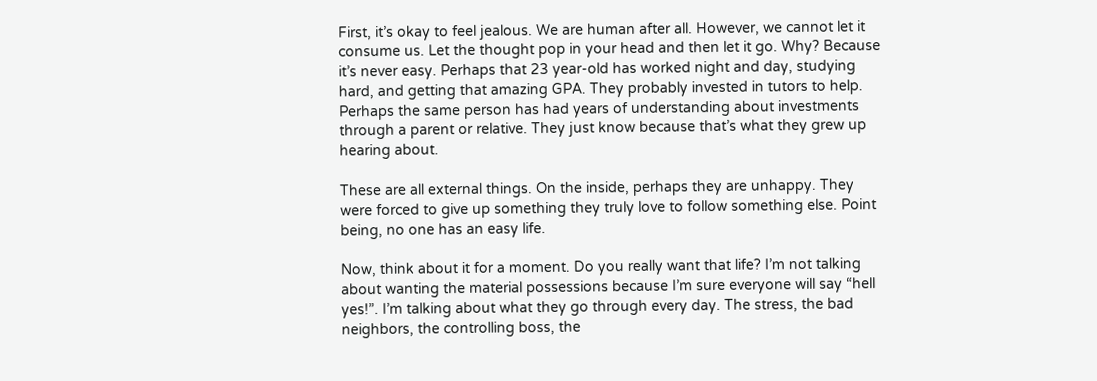First, it’s okay to feel jealous. We are human after all. However, we cannot let it consume us. Let the thought pop in your head and then let it go. Why? Because it’s never easy. Perhaps that 23 year-old has worked night and day, studying hard, and getting that amazing GPA. They probably invested in tutors to help. Perhaps the same person has had years of understanding about investments through a parent or relative. They just know because that’s what they grew up hearing about.

These are all external things. On the inside, perhaps they are unhappy. They were forced to give up something they truly love to follow something else. Point being, no one has an easy life.

Now, think about it for a moment. Do you really want that life? I’m not talking about wanting the material possessions because I’m sure everyone will say “hell yes!”. I’m talking about what they go through every day. The stress, the bad neighbors, the controlling boss, the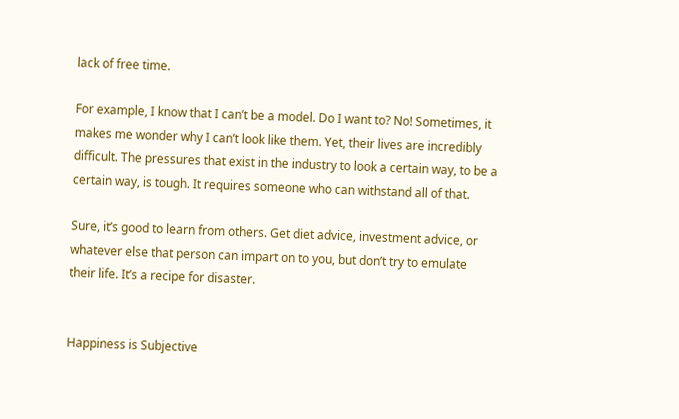lack of free time.

For example, I know that I can’t be a model. Do I want to? No! Sometimes, it makes me wonder why I can’t look like them. Yet, their lives are incredibly difficult. The pressures that exist in the industry to look a certain way, to be a certain way, is tough. It requires someone who can withstand all of that.

Sure, it’s good to learn from others. Get diet advice, investment advice, or whatever else that person can impart on to you, but don’t try to emulate their life. It’s a recipe for disaster.


Happiness is Subjective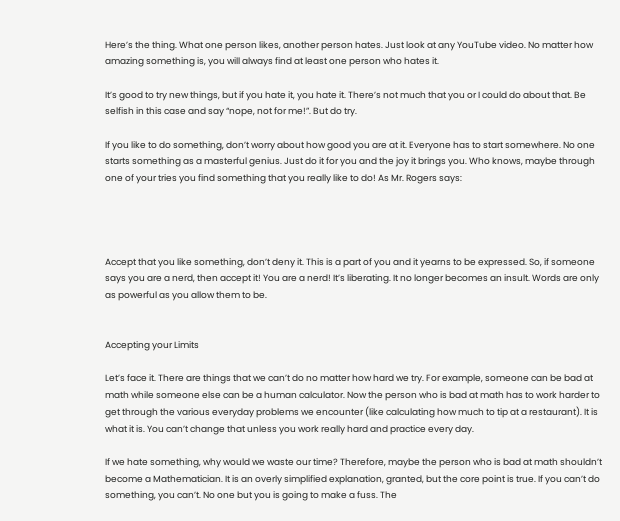Here’s the thing. What one person likes, another person hates. Just look at any YouTube video. No matter how amazing something is, you will always find at least one person who hates it.

It’s good to try new things, but if you hate it, you hate it. There’s not much that you or I could do about that. Be selfish in this case and say “nope, not for me!”. But do try.

If you like to do something, don’t worry about how good you are at it. Everyone has to start somewhere. No one starts something as a masterful genius. Just do it for you and the joy it brings you. Who knows, maybe through one of your tries you find something that you really like to do! As Mr. Rogers says:




Accept that you like something, don’t deny it. This is a part of you and it yearns to be expressed. So, if someone says you are a nerd, then accept it! You are a nerd! It’s liberating. It no longer becomes an insult. Words are only as powerful as you allow them to be.


Accepting your Limits

Let’s face it. There are things that we can’t do no matter how hard we try. For example, someone can be bad at math while someone else can be a human calculator. Now the person who is bad at math has to work harder to get through the various everyday problems we encounter (like calculating how much to tip at a restaurant). It is what it is. You can’t change that unless you work really hard and practice every day.

If we hate something, why would we waste our time? Therefore, maybe the person who is bad at math shouldn’t become a Mathematician. It is an overly simplified explanation, granted, but the core point is true. If you can’t do something, you can’t. No one but you is going to make a fuss. The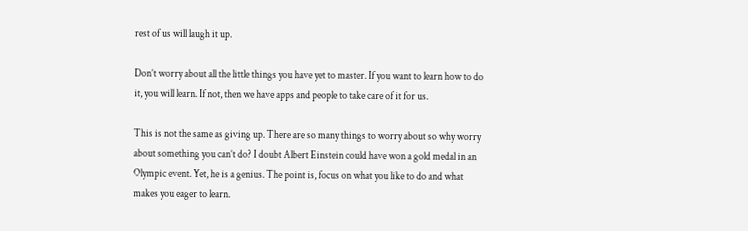rest of us will laugh it up.

Don’t worry about all the little things you have yet to master. If you want to learn how to do it, you will learn. If not, then we have apps and people to take care of it for us.

This is not the same as giving up. There are so many things to worry about so why worry about something you can’t do? I doubt Albert Einstein could have won a gold medal in an Olympic event. Yet, he is a genius. The point is, focus on what you like to do and what makes you eager to learn.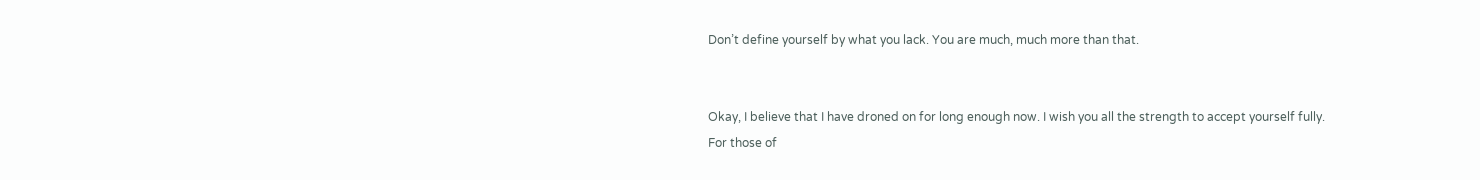Don’t define yourself by what you lack. You are much, much more than that.


Okay, I believe that I have droned on for long enough now. I wish you all the strength to accept yourself fully. For those of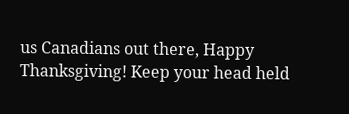us Canadians out there, Happy Thanksgiving! Keep your head held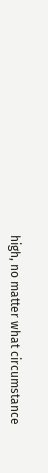high, no matter what circumstance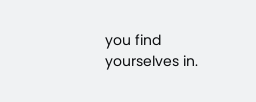you find yourselves in.